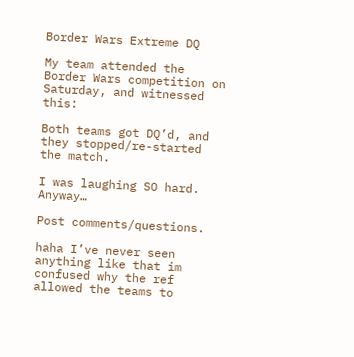Border Wars Extreme DQ

My team attended the Border Wars competition on Saturday, and witnessed this:

Both teams got DQ’d, and they stopped/re-started the match.

I was laughing SO hard. Anyway…

Post comments/questions.

haha I’ve never seen anything like that im confused why the ref allowed the teams to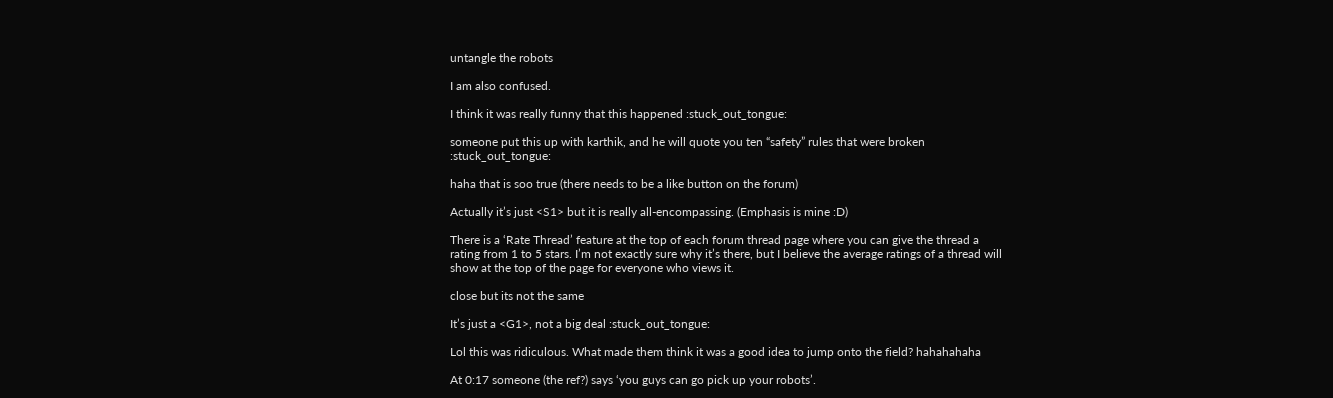untangle the robots

I am also confused.

I think it was really funny that this happened :stuck_out_tongue:

someone put this up with karthik, and he will quote you ten “safety” rules that were broken :stuck_out_tongue:

haha that is soo true (there needs to be a like button on the forum)

Actually it’s just <S1> but it is really all-encompassing. (Emphasis is mine :D)

There is a ‘Rate Thread’ feature at the top of each forum thread page where you can give the thread a rating from 1 to 5 stars. I’m not exactly sure why it’s there, but I believe the average ratings of a thread will show at the top of the page for everyone who views it.

close but its not the same

It’s just a <G1>, not a big deal :stuck_out_tongue:

Lol this was ridiculous. What made them think it was a good idea to jump onto the field? hahahahaha

At 0:17 someone (the ref?) says ‘you guys can go pick up your robots’.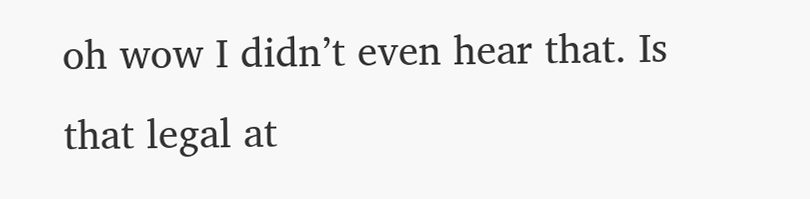oh wow I didn’t even hear that. Is that legal at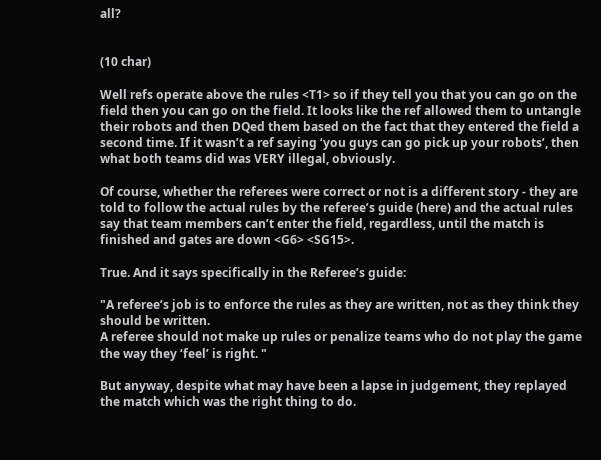all?


(10 char)

Well refs operate above the rules <T1> so if they tell you that you can go on the field then you can go on the field. It looks like the ref allowed them to untangle their robots and then DQed them based on the fact that they entered the field a second time. If it wasn’t a ref saying ‘you guys can go pick up your robots’, then what both teams did was VERY illegal, obviously.

Of course, whether the referees were correct or not is a different story - they are told to follow the actual rules by the referee’s guide (here) and the actual rules say that team members can’t enter the field, regardless, until the match is finished and gates are down <G6> <SG15>.

True. And it says specifically in the Referee’s guide:

"A referee’s job is to enforce the rules as they are written, not as they think they should be written.
A referee should not make up rules or penalize teams who do not play the game the way they ‘feel’ is right. "

But anyway, despite what may have been a lapse in judgement, they replayed the match which was the right thing to do.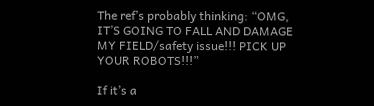The ref’s probably thinking: “OMG, IT’S GOING TO FALL AND DAMAGE MY FIELD/safety issue!!! PICK UP YOUR ROBOTS!!!”

If it’s a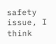safety issue, I think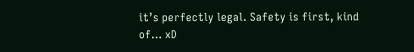it’s perfectly legal. Safety is first, kind of… xD